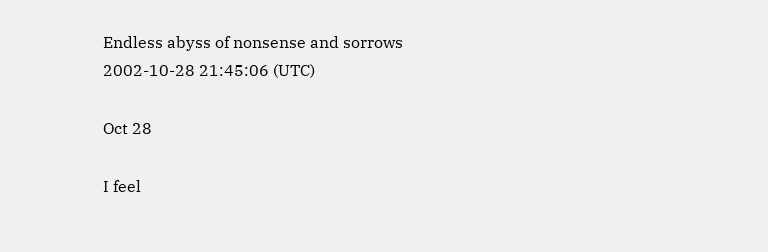Endless abyss of nonsense and sorrows
2002-10-28 21:45:06 (UTC)

Oct 28

I feel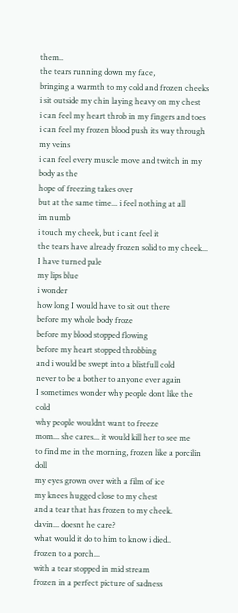them..
the tears running down my face,
bringing a warmth to my cold and frozen cheeks
i sit outside my chin laying heavy on my chest
i can feel my heart throb in my fingers and toes
i can feel my frozen blood push its way through my veins
i can feel every muscle move and twitch in my body as the
hope of freezing takes over
but at the same time... i feel nothing at all
im numb
i touch my cheek, but i cant feel it
the tears have already frozen solid to my cheek...
I have turned pale
my lips blue
i wonder
how long I would have to sit out there
before my whole body froze
before my blood stopped flowing
before my heart stopped throbbing
and i would be swept into a blistfull cold
never to be a bother to anyone ever again
I sometimes wonder why people dont like the cold
why people wouldnt want to freeze
mom... she cares... it would kill her to see me
to find me in the morning, frozen like a porcilin doll
my eyes grown over with a film of ice
my knees hugged close to my chest
and a tear that has frozen to my cheek.
davin... doesnt he care?
what would it do to him to know i died..
frozen to a porch...
with a tear stopped in mid stream
frozen in a perfect picture of sadness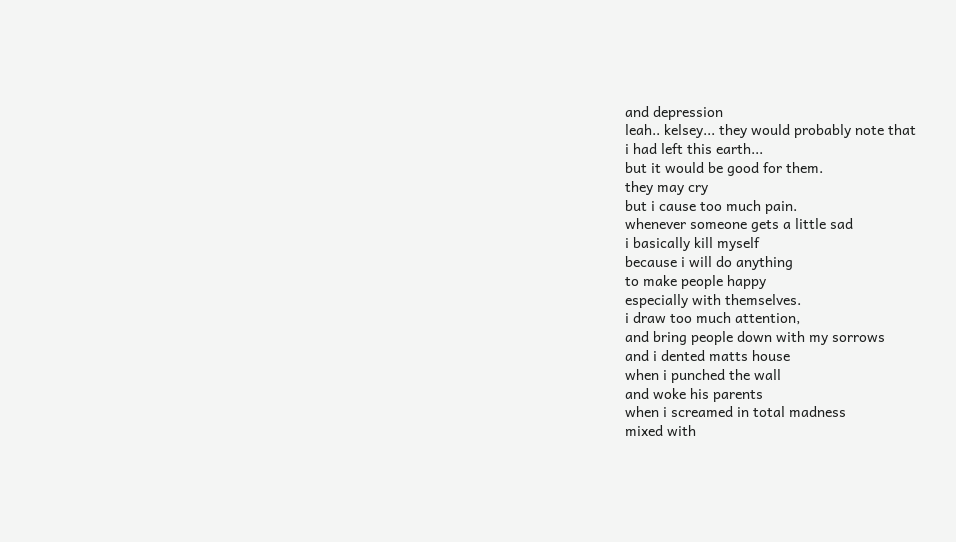and depression
leah.. kelsey... they would probably note that
i had left this earth...
but it would be good for them.
they may cry
but i cause too much pain.
whenever someone gets a little sad
i basically kill myself
because i will do anything
to make people happy
especially with themselves.
i draw too much attention,
and bring people down with my sorrows
and i dented matts house
when i punched the wall
and woke his parents
when i screamed in total madness
mixed with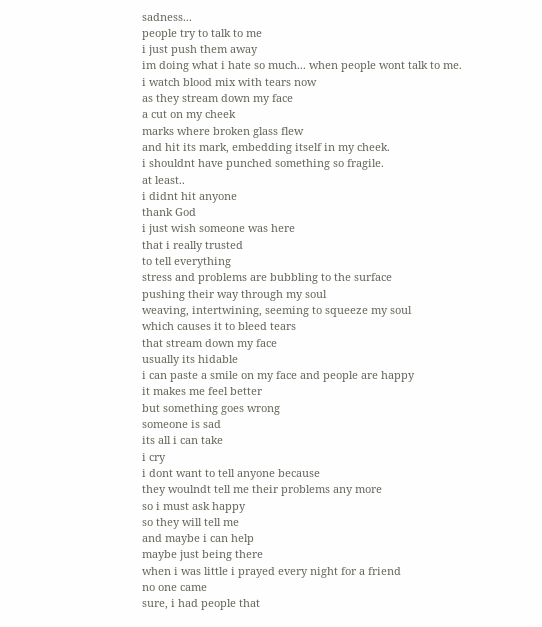sadness...
people try to talk to me
i just push them away
im doing what i hate so much... when people wont talk to me.
i watch blood mix with tears now
as they stream down my face
a cut on my cheek
marks where broken glass flew
and hit its mark, embedding itself in my cheek.
i shouldnt have punched something so fragile.
at least..
i didnt hit anyone
thank God
i just wish someone was here
that i really trusted
to tell everything
stress and problems are bubbling to the surface
pushing their way through my soul
weaving, intertwining, seeming to squeeze my soul
which causes it to bleed tears
that stream down my face
usually its hidable
i can paste a smile on my face and people are happy
it makes me feel better
but something goes wrong
someone is sad
its all i can take
i cry
i dont want to tell anyone because
they woulndt tell me their problems any more
so i must ask happy
so they will tell me
and maybe i can help
maybe just being there
when i was little i prayed every night for a friend
no one came
sure, i had people that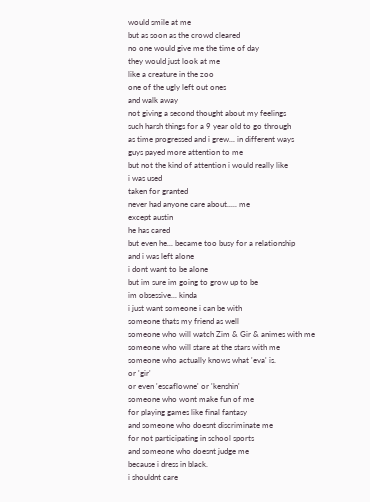would smile at me
but as soon as the crowd cleared
no one would give me the time of day
they would just look at me
like a creature in the zoo
one of the ugly left out ones
and walk away
not giving a second thought about my feelings
such harsh things for a 9 year old to go through
as time progressed and i grew... in different ways
guys payed more attention to me
but not the kind of attention i would really like
i was used
taken for granted
never had anyone care about..... me
except austin
he has cared
but even he... became too busy for a relationship
and i was left alone
i dont want to be alone
but im sure im going to grow up to be
im obsessive... kinda
i just want someone i can be with
someone thats my friend as well
someone who will watch Zim & Gir & animes with me
someone who will stare at the stars with me
someone who actually knows what 'eva' is.
or 'gir'
or even 'escaflowne' or 'kenshin'
someone who wont make fun of me
for playing games like final fantasy
and someone who doesnt discriminate me
for not participating in school sports
and someone who doesnt judge me
because i dress in black.
i shouldnt care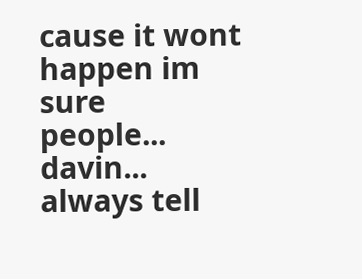cause it wont happen im sure
people... davin... always tell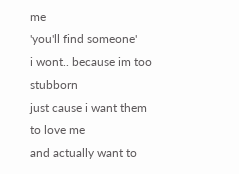me
'you'll find someone'
i wont.. because im too stubborn
just cause i want them to love me
and actually want to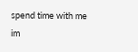spend time with me
im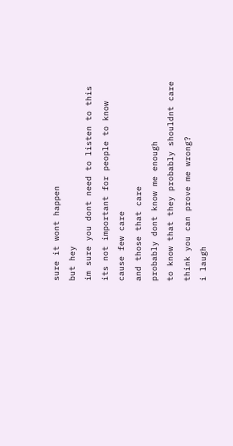sure it wont happen
but hey
im sure you dont need to listen to this
its not important for people to know
cause few care
and those that care
probably dont know me enough
to know that they probably shouldnt care
think you can prove me wrong?
i laugh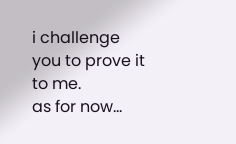i challenge you to prove it to me.
as for now...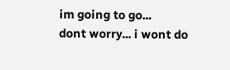im going to go...
dont worry... i wont do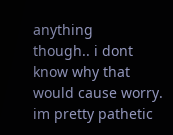anything
though.. i dont know why that would cause worry.
im pretty pathetic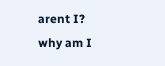arent I?
why am I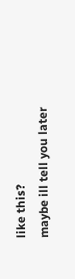like this?
maybe ill tell you later